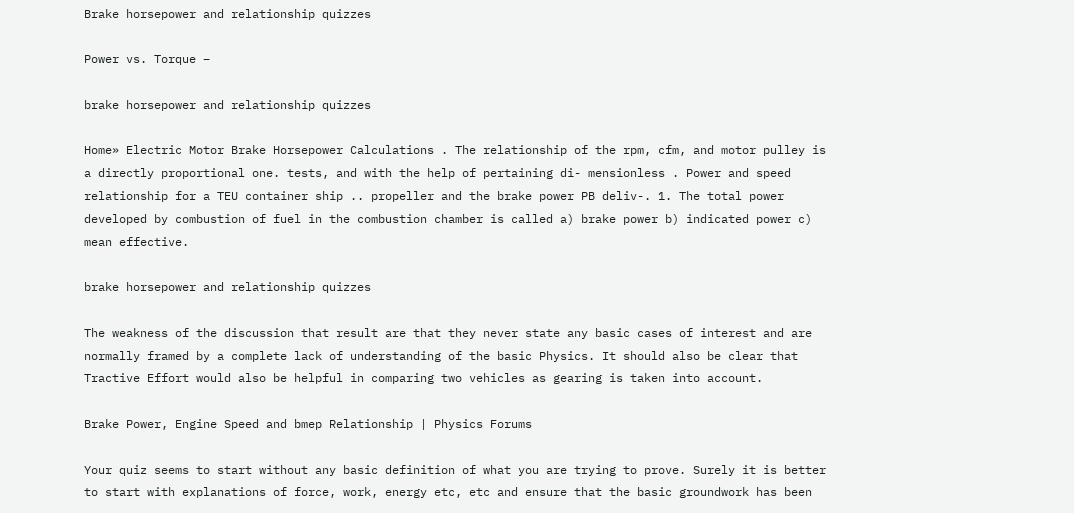Brake horsepower and relationship quizzes

Power vs. Torque –

brake horsepower and relationship quizzes

Home» Electric Motor Brake Horsepower Calculations . The relationship of the rpm, cfm, and motor pulley is a directly proportional one. tests, and with the help of pertaining di- mensionless . Power and speed relationship for a TEU container ship .. propeller and the brake power PB deliv-. 1. The total power developed by combustion of fuel in the combustion chamber is called a) brake power b) indicated power c) mean effective.

brake horsepower and relationship quizzes

The weakness of the discussion that result are that they never state any basic cases of interest and are normally framed by a complete lack of understanding of the basic Physics. It should also be clear that Tractive Effort would also be helpful in comparing two vehicles as gearing is taken into account.

Brake Power, Engine Speed and bmep Relationship | Physics Forums

Your quiz seems to start without any basic definition of what you are trying to prove. Surely it is better to start with explanations of force, work, energy etc, etc and ensure that the basic groundwork has been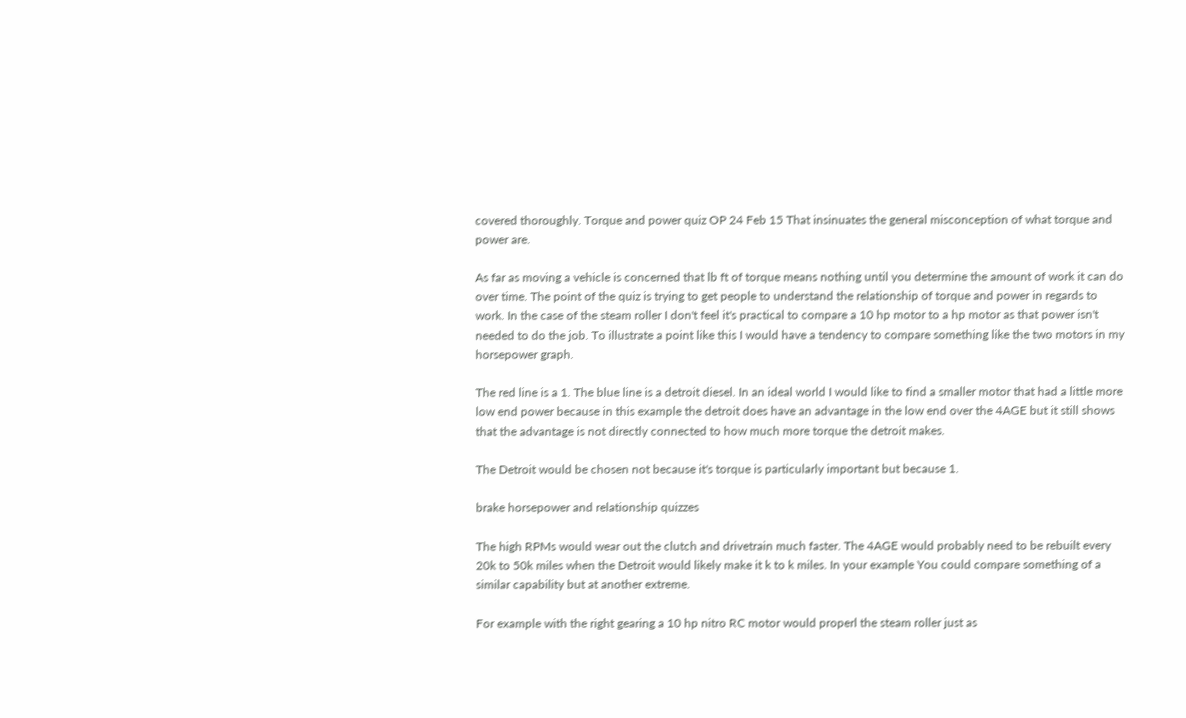covered thoroughly. Torque and power quiz OP 24 Feb 15 That insinuates the general misconception of what torque and power are.

As far as moving a vehicle is concerned that lb ft of torque means nothing until you determine the amount of work it can do over time. The point of the quiz is trying to get people to understand the relationship of torque and power in regards to work. In the case of the steam roller I don't feel it's practical to compare a 10 hp motor to a hp motor as that power isn't needed to do the job. To illustrate a point like this I would have a tendency to compare something like the two motors in my horsepower graph.

The red line is a 1. The blue line is a detroit diesel. In an ideal world I would like to find a smaller motor that had a little more low end power because in this example the detroit does have an advantage in the low end over the 4AGE but it still shows that the advantage is not directly connected to how much more torque the detroit makes.

The Detroit would be chosen not because it's torque is particularly important but because 1.

brake horsepower and relationship quizzes

The high RPMs would wear out the clutch and drivetrain much faster. The 4AGE would probably need to be rebuilt every 20k to 50k miles when the Detroit would likely make it k to k miles. In your example You could compare something of a similar capability but at another extreme.

For example with the right gearing a 10 hp nitro RC motor would properl the steam roller just as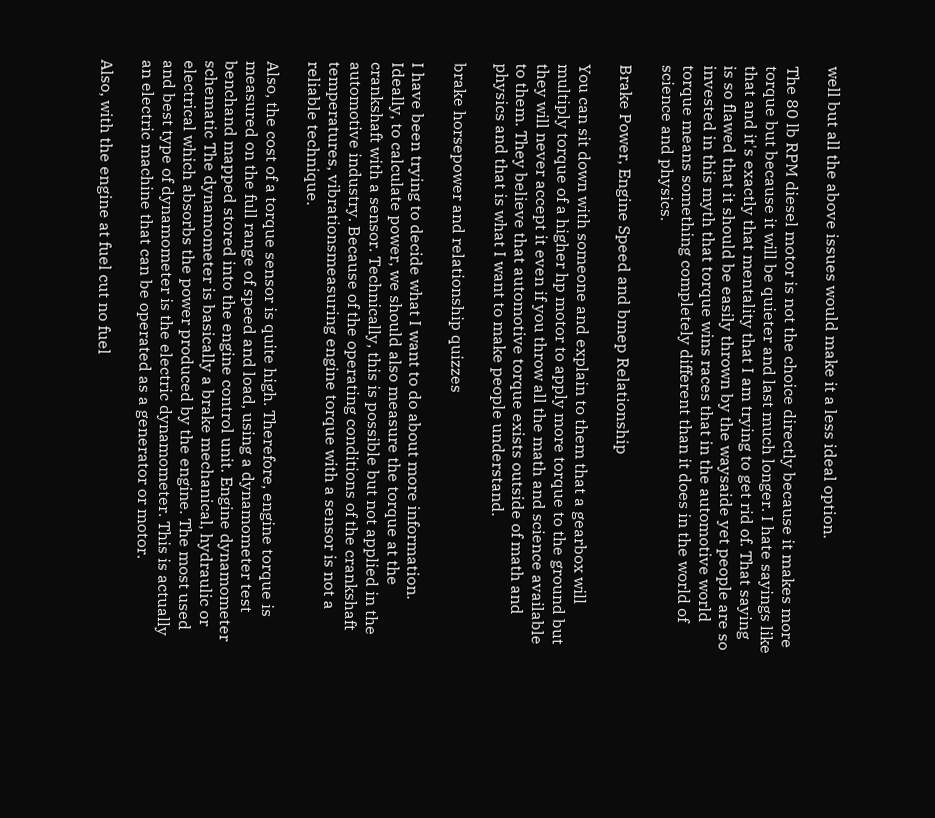well but all the above issues would make it a less ideal option.

The 80 lb RPM diesel motor is not the choice directly because it makes more torque but because it will be quieter and last much longer. I hate sayings like that and it's exactly that mentality that I am trying to get rid of. That saying is so flawed that it should be easily thrown by the waysaide yet people are so invested in this myth that torque wins races that in the automotive world torque means something completely different than it does in the world of science and physics.

Brake Power, Engine Speed and bmep Relationship

You can sit down with someone and explain to them that a gearbox will multiply torque of a higher hp motor to apply more torque to the ground but they will never accept it even if you throw all the math and science available to them. They believe that automotive torque exists outside of math and physics and that is what I want to make people understand.

brake horsepower and relationship quizzes

I have been trying to decide what I want to do about more information. Ideally, to calculate power, we should also measure the torque at the crankshaft with a sensor. Technically, this is possible but not applied in the automotive industry. Because of the operating conditions of the crankshaft temperatures, vibrationsmeasuring engine torque with a sensor is not a reliable technique.

Also, the cost of a torque sensor is quite high. Therefore, engine torque is measured on the full range of speed and load, using a dynamometer test benchand mapped stored into the engine control unit. Engine dynamometer schematic The dynamometer is basically a brake mechanical, hydraulic or electrical which absorbs the power produced by the engine. The most used and best type of dynamometer is the electric dynamometer. This is actually an electric machine that can be operated as a generator or motor.

Also, with the engine at fuel cut no fuel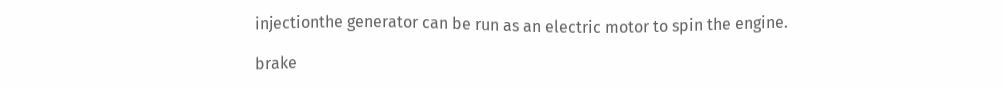injectionthe generator can be run as an electric motor to spin the engine.

brake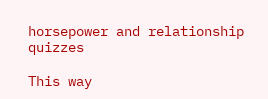horsepower and relationship quizzes

This way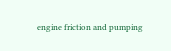engine friction and pumping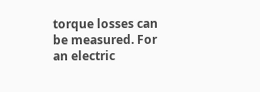torque losses can be measured. For an electric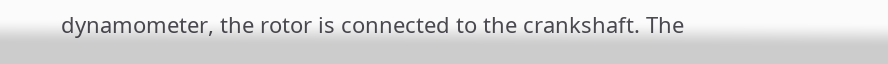dynamometer, the rotor is connected to the crankshaft. The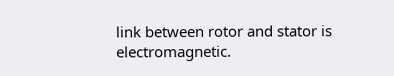link between rotor and stator is electromagnetic.